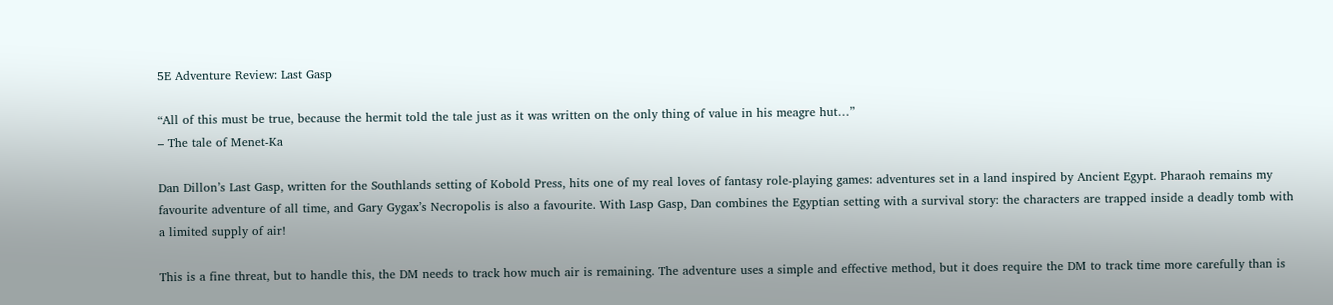5E Adventure Review: Last Gasp

“All of this must be true, because the hermit told the tale just as it was written on the only thing of value in his meagre hut…”
– The tale of Menet-Ka

Dan Dillon’s Last Gasp, written for the Southlands setting of Kobold Press, hits one of my real loves of fantasy role-playing games: adventures set in a land inspired by Ancient Egypt. Pharaoh remains my favourite adventure of all time, and Gary Gygax’s Necropolis is also a favourite. With Lasp Gasp, Dan combines the Egyptian setting with a survival story: the characters are trapped inside a deadly tomb with a limited supply of air!

This is a fine threat, but to handle this, the DM needs to track how much air is remaining. The adventure uses a simple and effective method, but it does require the DM to track time more carefully than is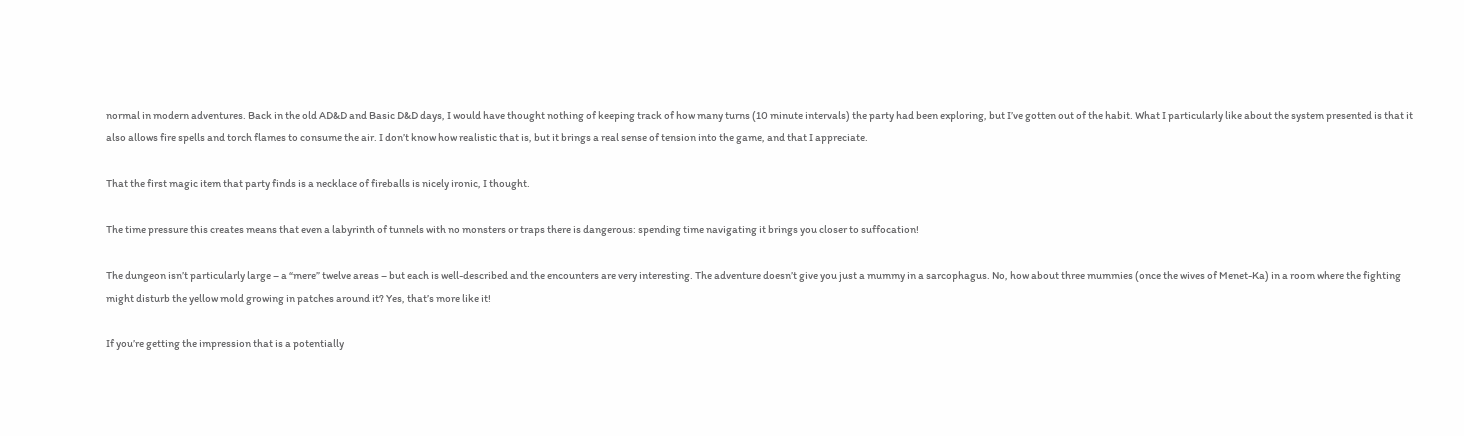normal in modern adventures. Back in the old AD&D and Basic D&D days, I would have thought nothing of keeping track of how many turns (10 minute intervals) the party had been exploring, but I’ve gotten out of the habit. What I particularly like about the system presented is that it also allows fire spells and torch flames to consume the air. I don’t know how realistic that is, but it brings a real sense of tension into the game, and that I appreciate.

That the first magic item that party finds is a necklace of fireballs is nicely ironic, I thought.

The time pressure this creates means that even a labyrinth of tunnels with no monsters or traps there is dangerous: spending time navigating it brings you closer to suffocation!

The dungeon isn’t particularly large – a “mere” twelve areas – but each is well-described and the encounters are very interesting. The adventure doesn’t give you just a mummy in a sarcophagus. No, how about three mummies (once the wives of Menet-Ka) in a room where the fighting might disturb the yellow mold growing in patches around it? Yes, that’s more like it!

If you’re getting the impression that is a potentially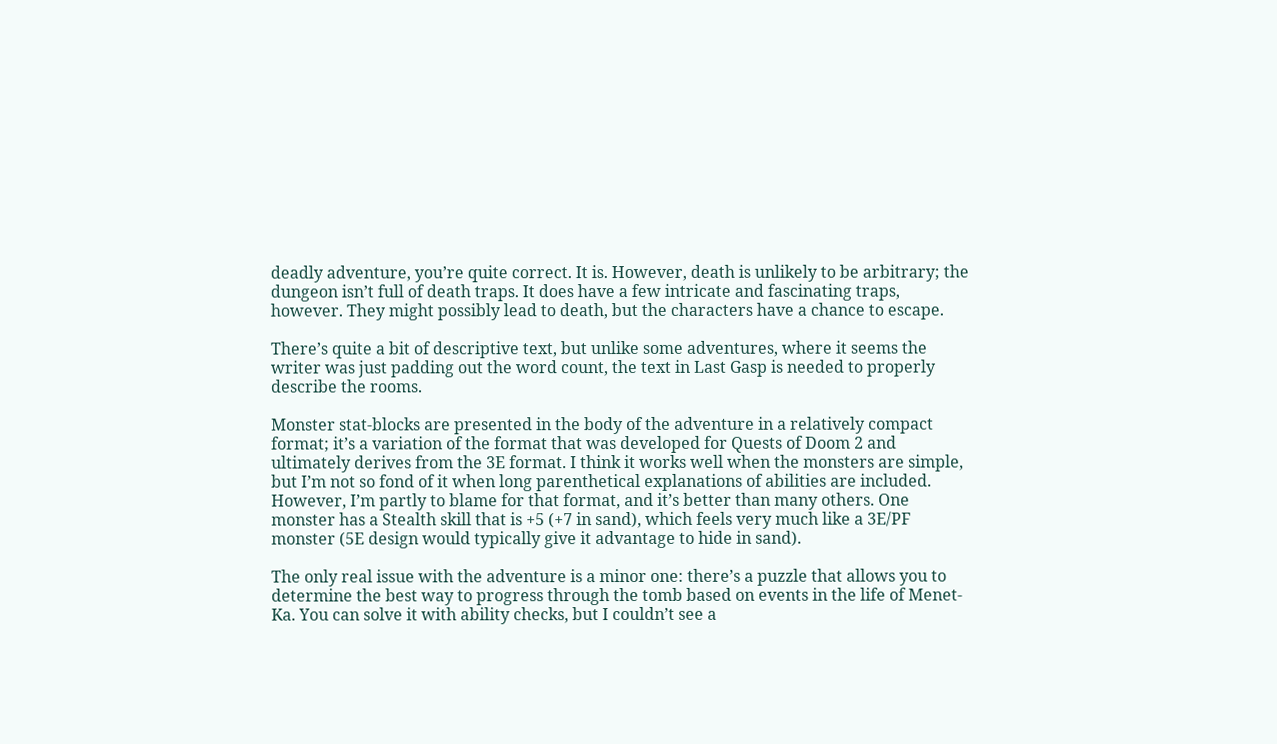deadly adventure, you’re quite correct. It is. However, death is unlikely to be arbitrary; the dungeon isn’t full of death traps. It does have a few intricate and fascinating traps, however. They might possibly lead to death, but the characters have a chance to escape.

There’s quite a bit of descriptive text, but unlike some adventures, where it seems the writer was just padding out the word count, the text in Last Gasp is needed to properly describe the rooms.

Monster stat-blocks are presented in the body of the adventure in a relatively compact format; it’s a variation of the format that was developed for Quests of Doom 2 and ultimately derives from the 3E format. I think it works well when the monsters are simple, but I’m not so fond of it when long parenthetical explanations of abilities are included. However, I’m partly to blame for that format, and it’s better than many others. One monster has a Stealth skill that is +5 (+7 in sand), which feels very much like a 3E/PF monster (5E design would typically give it advantage to hide in sand).

The only real issue with the adventure is a minor one: there’s a puzzle that allows you to determine the best way to progress through the tomb based on events in the life of Menet-Ka. You can solve it with ability checks, but I couldn’t see a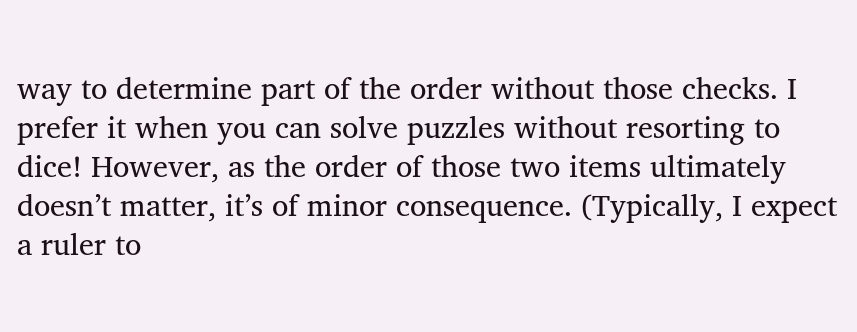way to determine part of the order without those checks. I prefer it when you can solve puzzles without resorting to dice! However, as the order of those two items ultimately doesn’t matter, it’s of minor consequence. (Typically, I expect a ruler to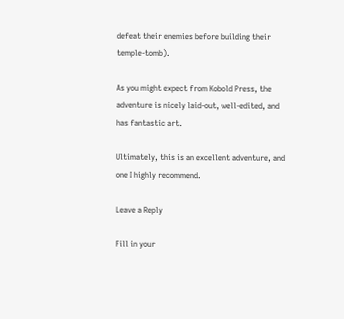defeat their enemies before building their temple-tomb).

As you might expect from Kobold Press, the adventure is nicely laid-out, well-edited, and has fantastic art.

Ultimately, this is an excellent adventure, and one I highly recommend.

Leave a Reply

Fill in your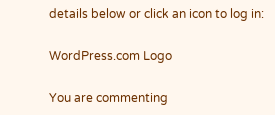details below or click an icon to log in:

WordPress.com Logo

You are commenting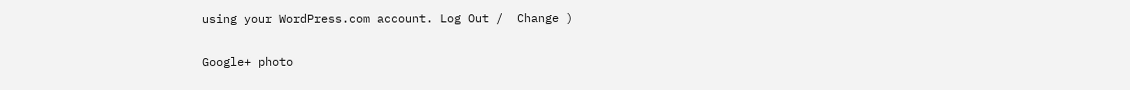using your WordPress.com account. Log Out /  Change )

Google+ photo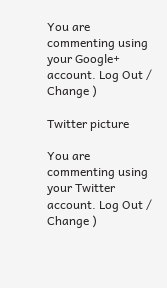You are commenting using your Google+ account. Log Out /  Change )

Twitter picture

You are commenting using your Twitter account. Log Out /  Change )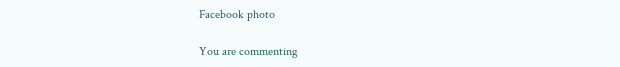Facebook photo

You are commenting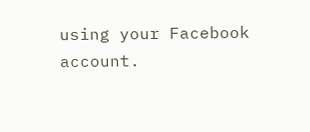using your Facebook account.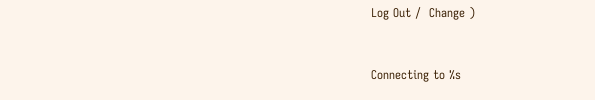Log Out /  Change )


Connecting to %s